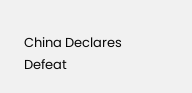China Declares Defeat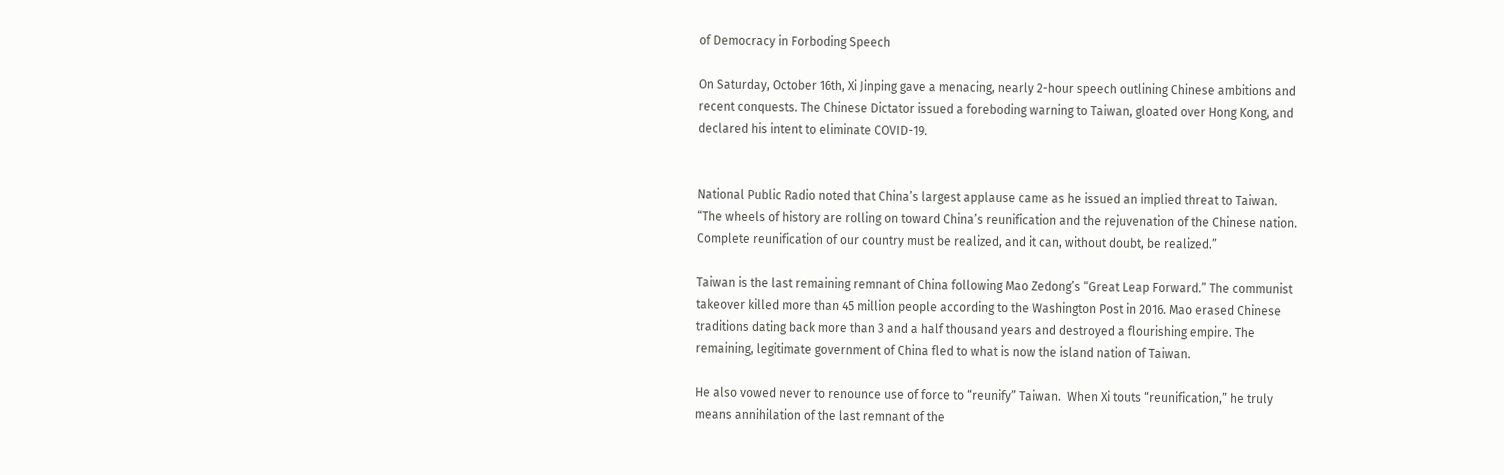of Democracy in Forboding Speech

On Saturday, October 16th, Xi Jinping gave a menacing, nearly 2-hour speech outlining Chinese ambitions and recent conquests. The Chinese Dictator issued a foreboding warning to Taiwan, gloated over Hong Kong, and declared his intent to eliminate COVID-19.


National Public Radio noted that China’s largest applause came as he issued an implied threat to Taiwan. “The wheels of history are rolling on toward China’s reunification and the rejuvenation of the Chinese nation. Complete reunification of our country must be realized, and it can, without doubt, be realized.”

Taiwan is the last remaining remnant of China following Mao Zedong’s “Great Leap Forward.” The communist takeover killed more than 45 million people according to the Washington Post in 2016. Mao erased Chinese traditions dating back more than 3 and a half thousand years and destroyed a flourishing empire. The remaining, legitimate government of China fled to what is now the island nation of Taiwan.

He also vowed never to renounce use of force to “reunify” Taiwan.  When Xi touts “reunification,” he truly means annihilation of the last remnant of the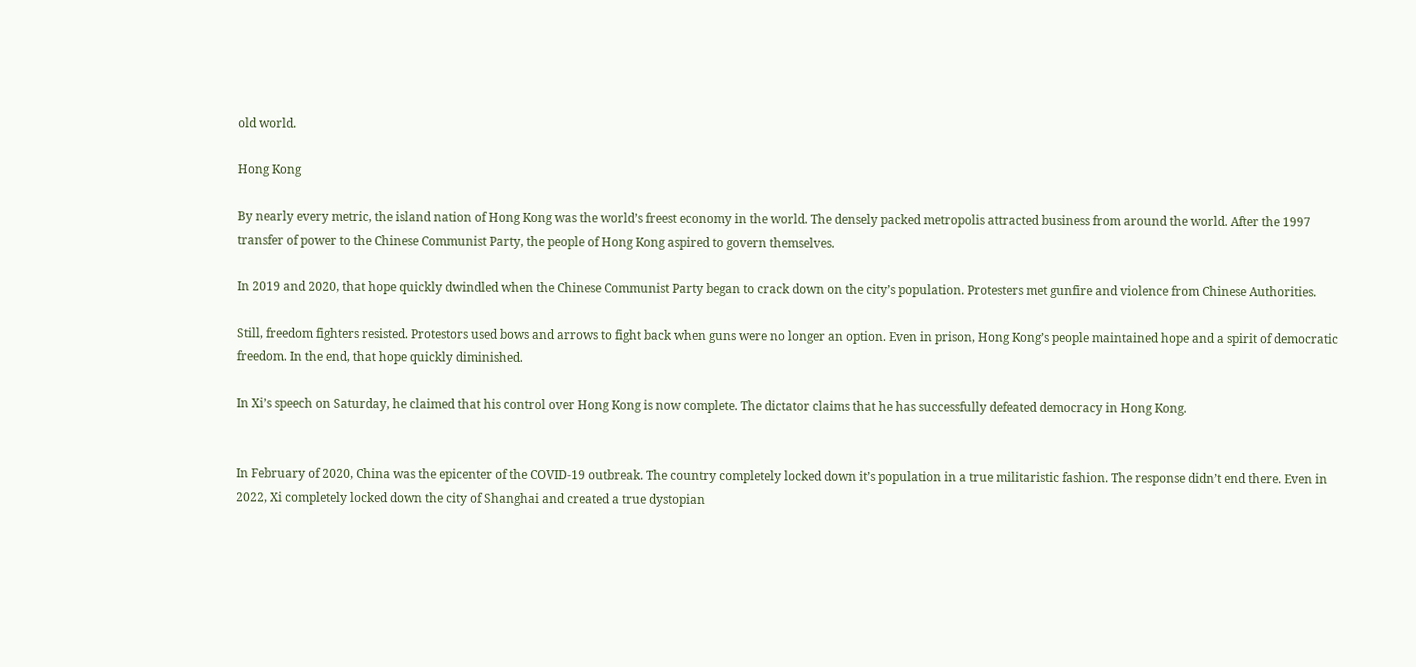old world.

Hong Kong

By nearly every metric, the island nation of Hong Kong was the world’s freest economy in the world. The densely packed metropolis attracted business from around the world. After the 1997 transfer of power to the Chinese Communist Party, the people of Hong Kong aspired to govern themselves.

In 2019 and 2020, that hope quickly dwindled when the Chinese Communist Party began to crack down on the city’s population. Protesters met gunfire and violence from Chinese Authorities.

Still, freedom fighters resisted. Protestors used bows and arrows to fight back when guns were no longer an option. Even in prison, Hong Kong’s people maintained hope and a spirit of democratic freedom. In the end, that hope quickly diminished.

In Xi’s speech on Saturday, he claimed that his control over Hong Kong is now complete. The dictator claims that he has successfully defeated democracy in Hong Kong.


In February of 2020, China was the epicenter of the COVID-19 outbreak. The country completely locked down it’s population in a true militaristic fashion. The response didn’t end there. Even in 2022, Xi completely locked down the city of Shanghai and created a true dystopian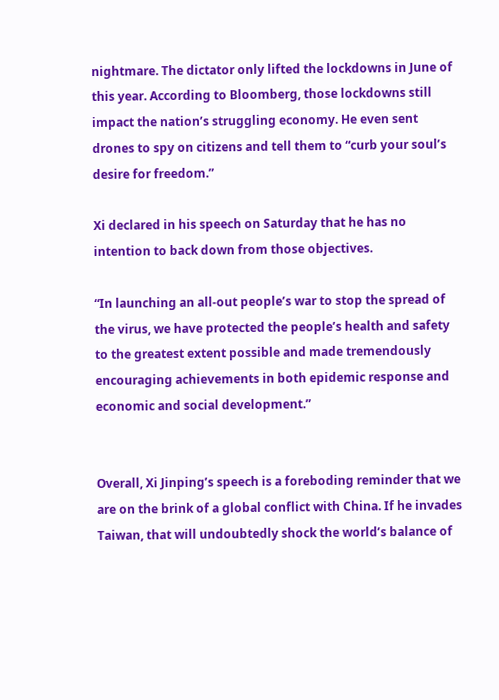nightmare. The dictator only lifted the lockdowns in June of this year. According to Bloomberg, those lockdowns still impact the nation’s struggling economy. He even sent drones to spy on citizens and tell them to “curb your soul’s desire for freedom.”

Xi declared in his speech on Saturday that he has no intention to back down from those objectives.

“In launching an all-out people’s war to stop the spread of the virus, we have protected the people’s health and safety to the greatest extent possible and made tremendously encouraging achievements in both epidemic response and economic and social development.”


Overall, Xi Jinping’s speech is a foreboding reminder that we are on the brink of a global conflict with China. If he invades Taiwan, that will undoubtedly shock the world’s balance of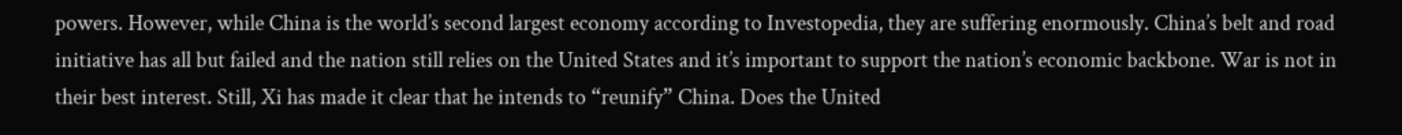powers. However, while China is the world’s second largest economy according to Investopedia, they are suffering enormously. China’s belt and road initiative has all but failed and the nation still relies on the United States and it’s important to support the nation’s economic backbone. War is not in their best interest. Still, Xi has made it clear that he intends to “reunify” China. Does the United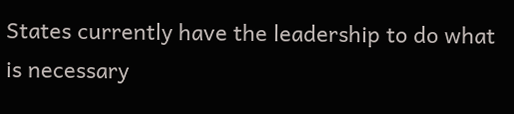States currently have the leadership to do what is necessary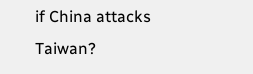if China attacks Taiwan?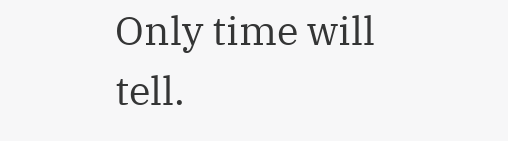Only time will tell.